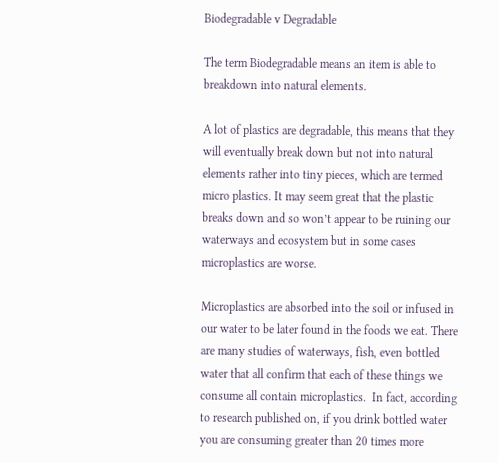Biodegradable v Degradable

The term Biodegradable means an item is able to breakdown into natural elements.

A lot of plastics are degradable, this means that they will eventually break down but not into natural elements rather into tiny pieces, which are termed micro plastics. It may seem great that the plastic breaks down and so won’t appear to be ruining our waterways and ecosystem but in some cases microplastics are worse.

Microplastics are absorbed into the soil or infused in our water to be later found in the foods we eat. There are many studies of waterways, fish, even bottled water that all confirm that each of these things we consume all contain microplastics.  In fact, according to research published on, if you drink bottled water you are consuming greater than 20 times more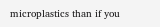microplastics than if you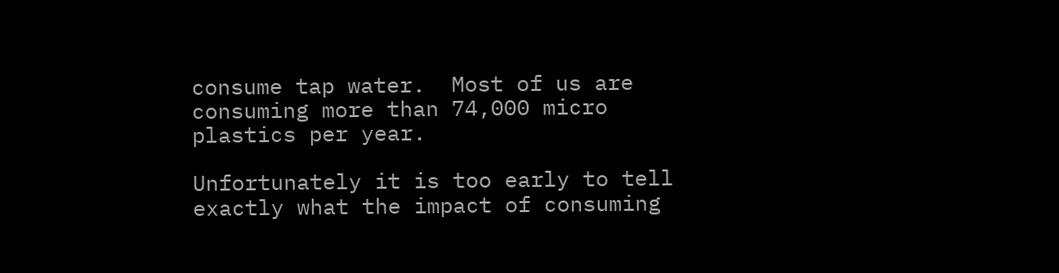consume tap water.  Most of us are consuming more than 74,000 micro plastics per year.

Unfortunately it is too early to tell exactly what the impact of consuming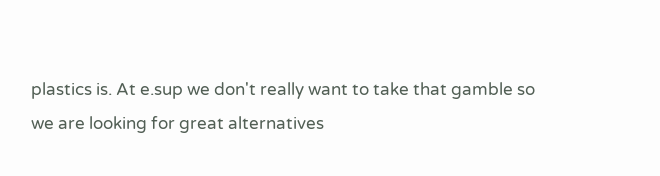plastics is. At e.sup we don't really want to take that gamble so we are looking for great alternatives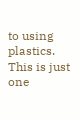to using plastics. This is just one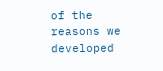of the reasons we developed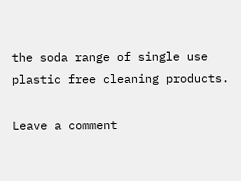the soda range of single use plastic free cleaning products.

Leave a comment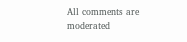All comments are moderated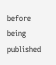before being published